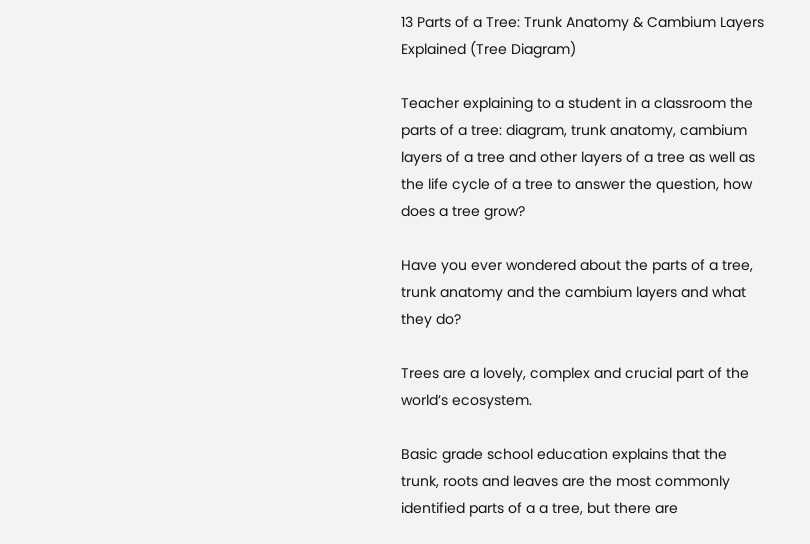13 Parts of a Tree: Trunk Anatomy & Cambium Layers Explained (Tree Diagram)

Teacher explaining to a student in a classroom the parts of a tree: diagram, trunk anatomy, cambium layers of a tree and other layers of a tree as well as the life cycle of a tree to answer the question, how does a tree grow?

Have you ever wondered about the parts of a tree, trunk anatomy and the cambium layers and what they do?

Trees are a lovely, complex and crucial part of the world’s ecosystem.

Basic grade school education explains that the trunk, roots and leaves are the most commonly identified parts of a a tree, but there are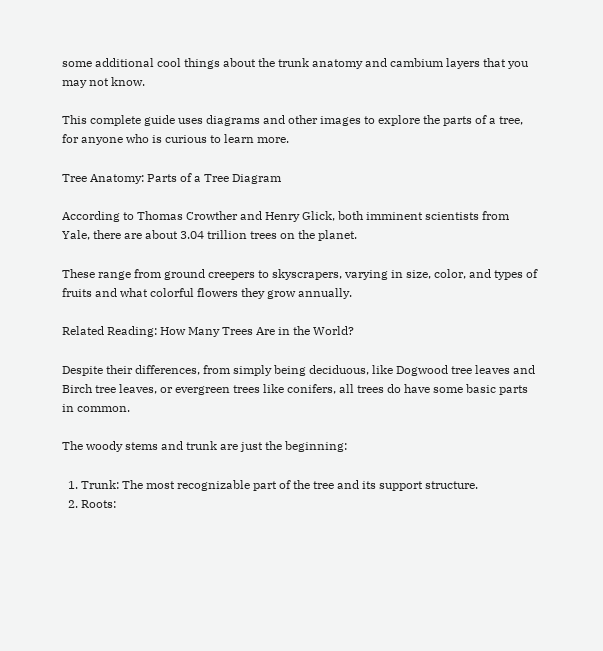some additional cool things about the trunk anatomy and cambium layers that you may not know.

This complete guide uses diagrams and other images to explore the parts of a tree, for anyone who is curious to learn more.

Tree Anatomy: Parts of a Tree Diagram

According to Thomas Crowther and Henry Glick, both imminent scientists from Yale, there are about 3.04 trillion trees on the planet.

These range from ground creepers to skyscrapers, varying in size, color, and types of fruits and what colorful flowers they grow annually.

Related Reading: How Many Trees Are in the World?

Despite their differences, from simply being deciduous, like Dogwood tree leaves and Birch tree leaves, or evergreen trees like conifers, all trees do have some basic parts in common.

The woody stems and trunk are just the beginning:

  1. Trunk: The most recognizable part of the tree and its support structure.
  2. Roots: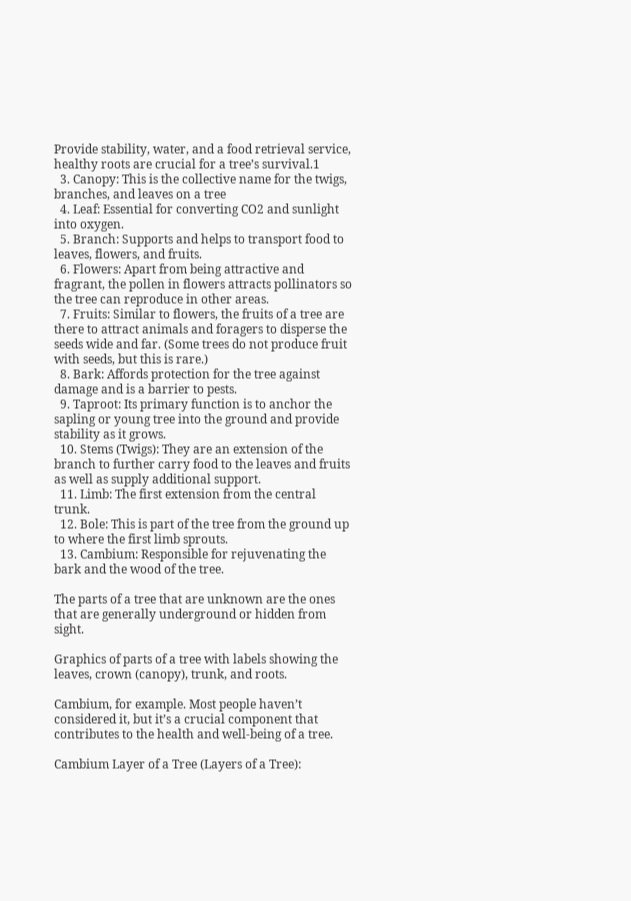Provide stability, water, and a food retrieval service, healthy roots are crucial for a tree’s survival.1
  3. Canopy: This is the collective name for the twigs, branches, and leaves on a tree
  4. Leaf: Essential for converting CO2 and sunlight into oxygen.
  5. Branch: Supports and helps to transport food to leaves, flowers, and fruits.
  6. Flowers: Apart from being attractive and fragrant, the pollen in flowers attracts pollinators so the tree can reproduce in other areas.
  7. Fruits: Similar to flowers, the fruits of a tree are there to attract animals and foragers to disperse the seeds wide and far. (Some trees do not produce fruit with seeds, but this is rare.)
  8. Bark: Affords protection for the tree against damage and is a barrier to pests.
  9. Taproot: Its primary function is to anchor the sapling or young tree into the ground and provide stability as it grows.
  10. Stems (Twigs): They are an extension of the branch to further carry food to the leaves and fruits as well as supply additional support.
  11. Limb: The first extension from the central trunk.
  12. Bole: This is part of the tree from the ground up to where the first limb sprouts.
  13. Cambium: Responsible for rejuvenating the bark and the wood of the tree.

The parts of a tree that are unknown are the ones that are generally underground or hidden from sight.

Graphics of parts of a tree with labels showing the leaves, crown (canopy), trunk, and roots.

Cambium, for example. Most people haven’t considered it, but it’s a crucial component that contributes to the health and well-being of a tree.

Cambium Layer of a Tree (Layers of a Tree):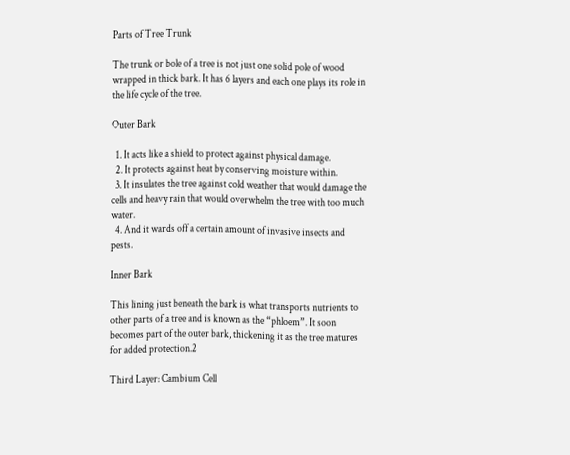Parts of Tree Trunk

The trunk or bole of a tree is not just one solid pole of wood wrapped in thick bark. It has 6 layers and each one plays its role in the life cycle of the tree.

Outer Bark

  1. It acts like a shield to protect against physical damage.
  2. It protects against heat by conserving moisture within.
  3. It insulates the tree against cold weather that would damage the cells and heavy rain that would overwhelm the tree with too much water.
  4. And it wards off a certain amount of invasive insects and pests.

Inner Bark

This lining just beneath the bark is what transports nutrients to other parts of a tree and is known as the “phloem”. It soon becomes part of the outer bark, thickening it as the tree matures for added protection.2

Third Layer: Cambium Cell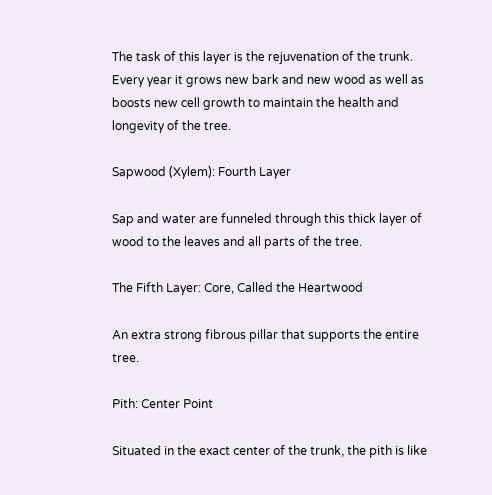The task of this layer is the rejuvenation of the trunk. Every year it grows new bark and new wood as well as boosts new cell growth to maintain the health and longevity of the tree.

Sapwood (Xylem): Fourth Layer

Sap and water are funneled through this thick layer of wood to the leaves and all parts of the tree.

The Fifth Layer: Core, Called the Heartwood

An extra strong fibrous pillar that supports the entire tree.

Pith: Center Point

Situated in the exact center of the trunk, the pith is like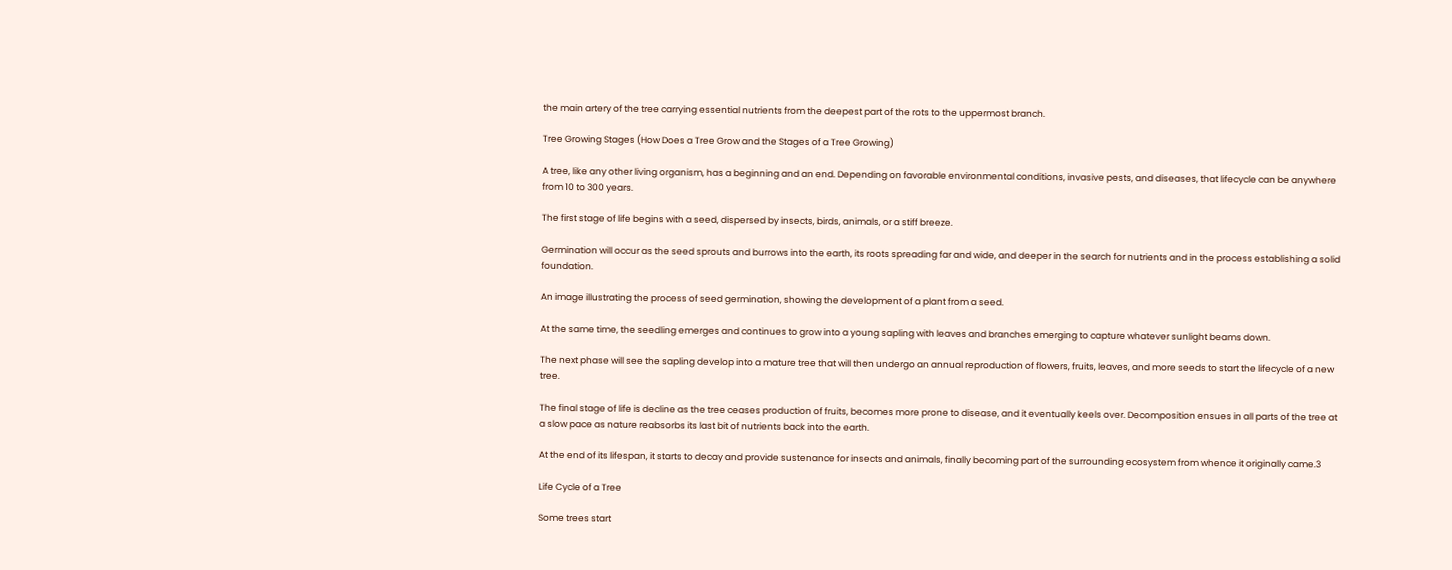the main artery of the tree carrying essential nutrients from the deepest part of the rots to the uppermost branch.

Tree Growing Stages (How Does a Tree Grow and the Stages of a Tree Growing)

A tree, like any other living organism, has a beginning and an end. Depending on favorable environmental conditions, invasive pests, and diseases, that lifecycle can be anywhere from 10 to 300 years.

The first stage of life begins with a seed, dispersed by insects, birds, animals, or a stiff breeze.

Germination will occur as the seed sprouts and burrows into the earth, its roots spreading far and wide, and deeper in the search for nutrients and in the process establishing a solid foundation.

An image illustrating the process of seed germination, showing the development of a plant from a seed.

At the same time, the seedling emerges and continues to grow into a young sapling with leaves and branches emerging to capture whatever sunlight beams down.

The next phase will see the sapling develop into a mature tree that will then undergo an annual reproduction of flowers, fruits, leaves, and more seeds to start the lifecycle of a new tree.

The final stage of life is decline as the tree ceases production of fruits, becomes more prone to disease, and it eventually keels over. Decomposition ensues in all parts of the tree at a slow pace as nature reabsorbs its last bit of nutrients back into the earth.

At the end of its lifespan, it starts to decay and provide sustenance for insects and animals, finally becoming part of the surrounding ecosystem from whence it originally came.3

Life Cycle of a Tree

Some trees start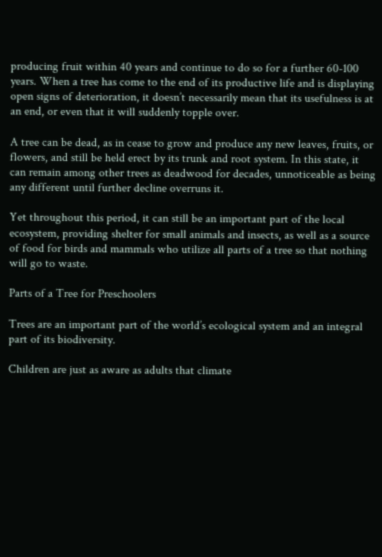producing fruit within 40 years and continue to do so for a further 60-100 years. When a tree has come to the end of its productive life and is displaying open signs of deterioration, it doesn’t necessarily mean that its usefulness is at an end, or even that it will suddenly topple over.

A tree can be dead, as in cease to grow and produce any new leaves, fruits, or flowers, and still be held erect by its trunk and root system. In this state, it can remain among other trees as deadwood for decades, unnoticeable as being any different until further decline overruns it.

Yet throughout this period, it can still be an important part of the local ecosystem, providing shelter for small animals and insects, as well as a source of food for birds and mammals who utilize all parts of a tree so that nothing will go to waste.

Parts of a Tree for Preschoolers

Trees are an important part of the world’s ecological system and an integral part of its biodiversity.

Children are just as aware as adults that climate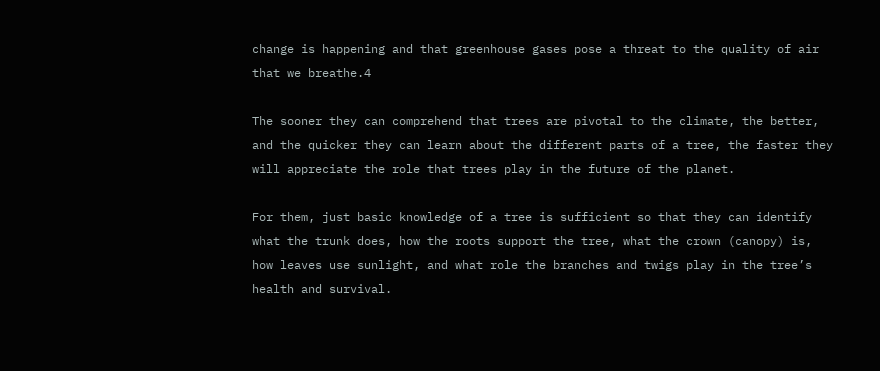change is happening and that greenhouse gases pose a threat to the quality of air that we breathe.4

The sooner they can comprehend that trees are pivotal to the climate, the better, and the quicker they can learn about the different parts of a tree, the faster they will appreciate the role that trees play in the future of the planet.

For them, just basic knowledge of a tree is sufficient so that they can identify what the trunk does, how the roots support the tree, what the crown (canopy) is, how leaves use sunlight, and what role the branches and twigs play in the tree’s health and survival.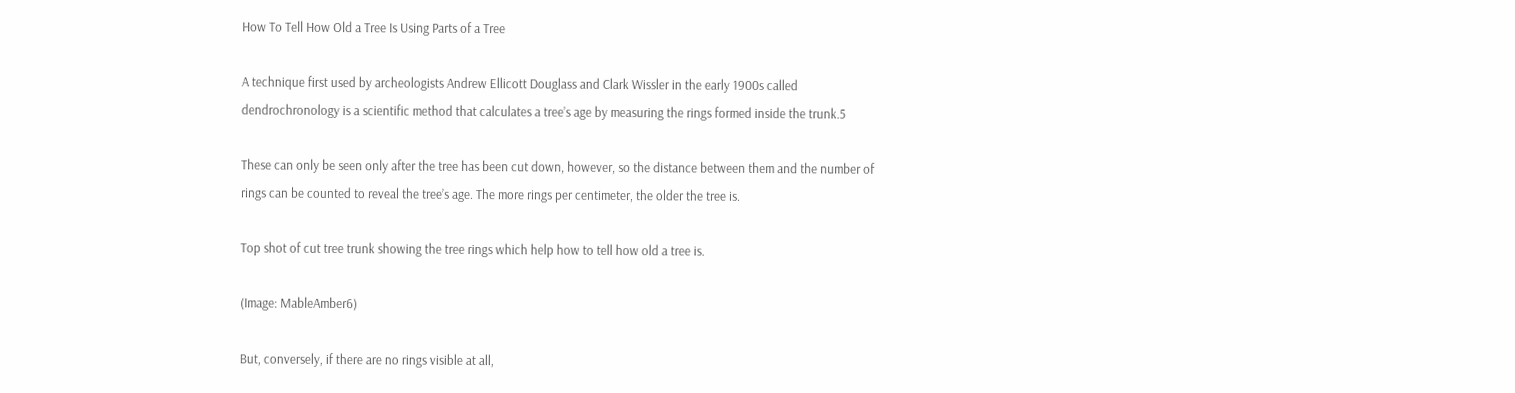How To Tell How Old a Tree Is Using Parts of a Tree

A technique first used by archeologists Andrew Ellicott Douglass and Clark Wissler in the early 1900s called dendrochronology is a scientific method that calculates a tree’s age by measuring the rings formed inside the trunk.5

These can only be seen only after the tree has been cut down, however, so the distance between them and the number of rings can be counted to reveal the tree’s age. The more rings per centimeter, the older the tree is.

Top shot of cut tree trunk showing the tree rings which help how to tell how old a tree is.

(Image: MableAmber6)

But, conversely, if there are no rings visible at all,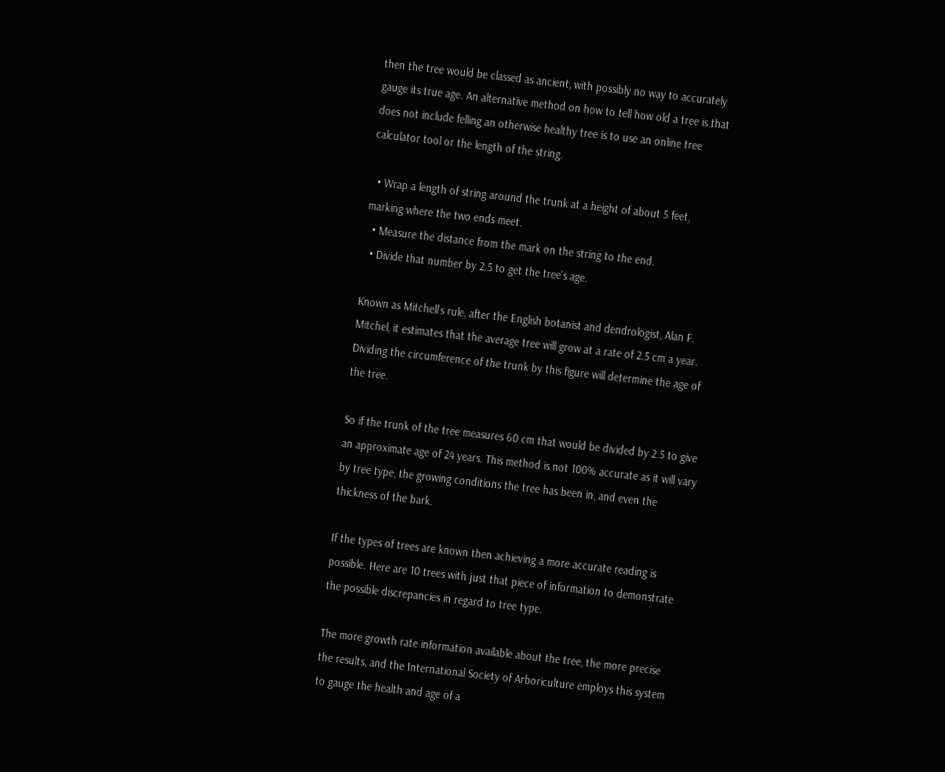then the tree would be classed as ancient, with possibly no way to accurately gauge its true age. An alternative method on how to tell how old a tree is that does not include felling an otherwise healthy tree is to use an online tree calculator tool or the length of the string.

  • Wrap a length of string around the trunk at a height of about 5 feet, marking where the two ends meet.
  • Measure the distance from the mark on the string to the end.
  • Divide that number by 2.5 to get the tree’s age.

Known as Mitchell’s rule, after the English botanist and dendrologist, Alan F. Mitchel, it estimates that the average tree will grow at a rate of 2.5 cm a year. Dividing the circumference of the trunk by this figure will determine the age of the tree.

So if the trunk of the tree measures 60 cm that would be divided by 2.5 to give an approximate age of 24 years. This method is not 100% accurate as it will vary by tree type, the growing conditions the tree has been in, and even the thickness of the bark.

If the types of trees are known then achieving a more accurate reading is possible. Here are 10 trees with just that piece of information to demonstrate the possible discrepancies in regard to tree type.

The more growth rate information available about the tree, the more precise the results, and the International Society of Arboriculture employs this system to gauge the health and age of a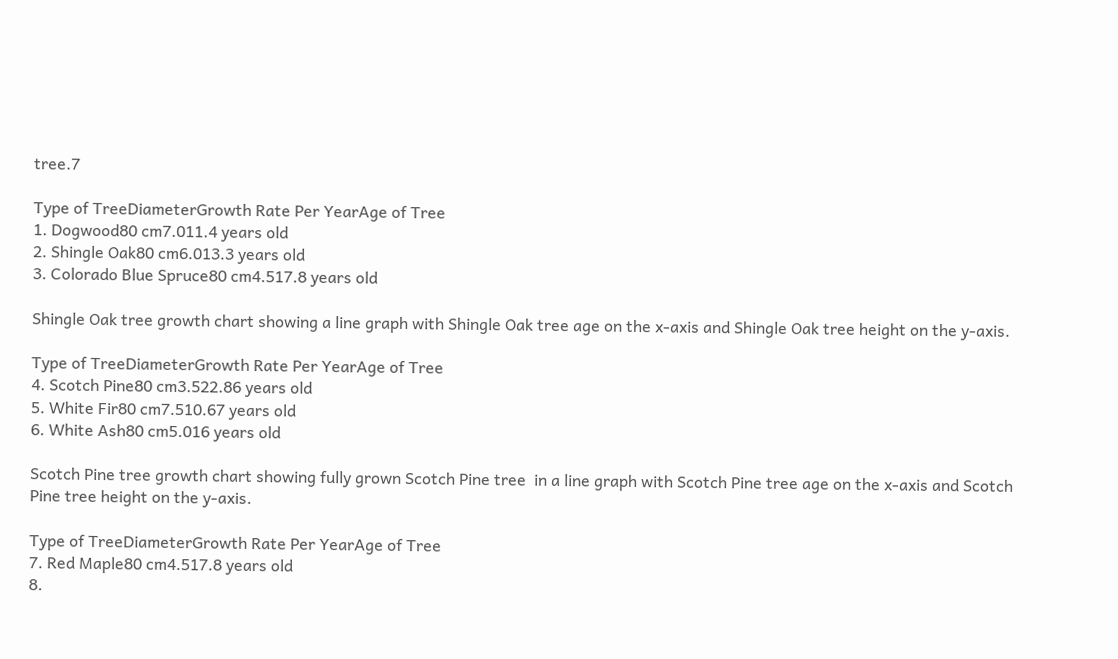tree.7

Type of TreeDiameterGrowth Rate Per YearAge of Tree
1. Dogwood80 cm7.011.4 years old
2. Shingle Oak80 cm6.013.3 years old
3. Colorado Blue Spruce80 cm4.517.8 years old

Shingle Oak tree growth chart showing a line graph with Shingle Oak tree age on the x-axis and Shingle Oak tree height on the y-axis.

Type of TreeDiameterGrowth Rate Per YearAge of Tree
4. Scotch Pine80 cm3.522.86 years old
5. White Fir80 cm7.510.67 years old
6. White Ash80 cm5.016 years old

Scotch Pine tree growth chart showing fully grown Scotch Pine tree  in a line graph with Scotch Pine tree age on the x-axis and Scotch Pine tree height on the y-axis.

Type of TreeDiameterGrowth Rate Per YearAge of Tree
7. Red Maple80 cm4.517.8 years old
8.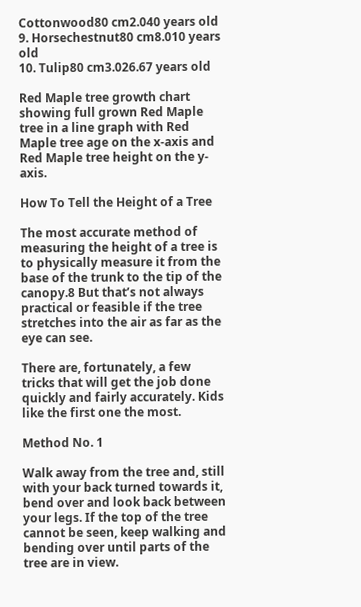Cottonwood80 cm2.040 years old
9. Horsechestnut80 cm8.010 years old
10. Tulip80 cm3.026.67 years old

Red Maple tree growth chart showing full grown Red Maple tree in a line graph with Red Maple tree age on the x-axis and Red Maple tree height on the y-axis.

How To Tell the Height of a Tree

The most accurate method of measuring the height of a tree is to physically measure it from the base of the trunk to the tip of the canopy.8 But that’s not always practical or feasible if the tree stretches into the air as far as the eye can see.

There are, fortunately, a few tricks that will get the job done quickly and fairly accurately. Kids like the first one the most.

Method No. 1

Walk away from the tree and, still with your back turned towards it, bend over and look back between your legs. If the top of the tree cannot be seen, keep walking and bending over until parts of the tree are in view.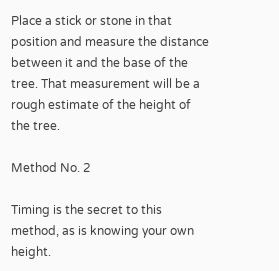Place a stick or stone in that position and measure the distance between it and the base of the tree. That measurement will be a rough estimate of the height of the tree.

Method No. 2

Timing is the secret to this method, as is knowing your own height.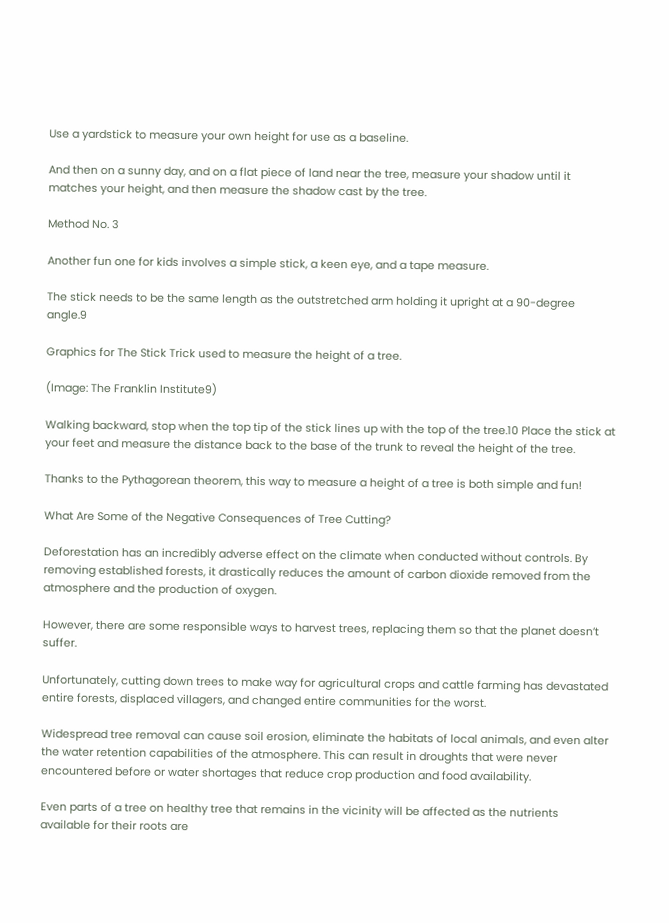Use a yardstick to measure your own height for use as a baseline.

And then on a sunny day, and on a flat piece of land near the tree, measure your shadow until it matches your height, and then measure the shadow cast by the tree.

Method No. 3

Another fun one for kids involves a simple stick, a keen eye, and a tape measure.

The stick needs to be the same length as the outstretched arm holding it upright at a 90-degree angle.9

Graphics for The Stick Trick used to measure the height of a tree.

(Image: The Franklin Institute9)

Walking backward, stop when the top tip of the stick lines up with the top of the tree.10 Place the stick at your feet and measure the distance back to the base of the trunk to reveal the height of the tree.

Thanks to the Pythagorean theorem, this way to measure a height of a tree is both simple and fun!

What Are Some of the Negative Consequences of Tree Cutting?

Deforestation has an incredibly adverse effect on the climate when conducted without controls. By removing established forests, it drastically reduces the amount of carbon dioxide removed from the atmosphere and the production of oxygen.

However, there are some responsible ways to harvest trees, replacing them so that the planet doesn’t suffer.

Unfortunately, cutting down trees to make way for agricultural crops and cattle farming has devastated entire forests, displaced villagers, and changed entire communities for the worst.

Widespread tree removal can cause soil erosion, eliminate the habitats of local animals, and even alter the water retention capabilities of the atmosphere. This can result in droughts that were never encountered before or water shortages that reduce crop production and food availability.

Even parts of a tree on healthy tree that remains in the vicinity will be affected as the nutrients available for their roots are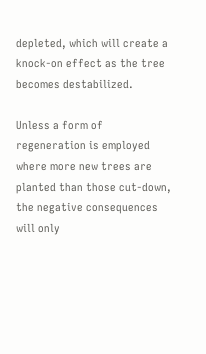depleted, which will create a knock-on effect as the tree becomes destabilized.

Unless a form of regeneration is employed where more new trees are planted than those cut-down, the negative consequences will only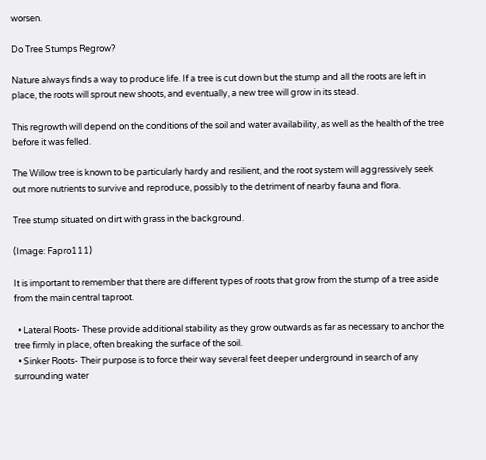worsen.

Do Tree Stumps Regrow?

Nature always finds a way to produce life. If a tree is cut down but the stump and all the roots are left in place, the roots will sprout new shoots, and eventually, a new tree will grow in its stead.

This regrowth will depend on the conditions of the soil and water availability, as well as the health of the tree before it was felled.

The Willow tree is known to be particularly hardy and resilient, and the root system will aggressively seek out more nutrients to survive and reproduce, possibly to the detriment of nearby fauna and flora.

Tree stump situated on dirt with grass in the background.

(Image: Fapro111)

It is important to remember that there are different types of roots that grow from the stump of a tree aside from the main central taproot.

  • Lateral Roots- These provide additional stability as they grow outwards as far as necessary to anchor the tree firmly in place, often breaking the surface of the soil.
  • Sinker Roots- Their purpose is to force their way several feet deeper underground in search of any surrounding water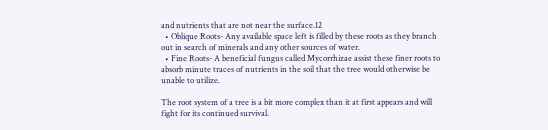and nutrients that are not near the surface.12
  • Oblique Roots- Any available space left is filled by these roots as they branch out in search of minerals and any other sources of water.
  • Fine Roots- A beneficial fungus called Mycorrhizae assist these finer roots to absorb minute traces of nutrients in the soil that the tree would otherwise be unable to utilize.

The root system of a tree is a bit more complex than it at first appears and will fight for its continued survival.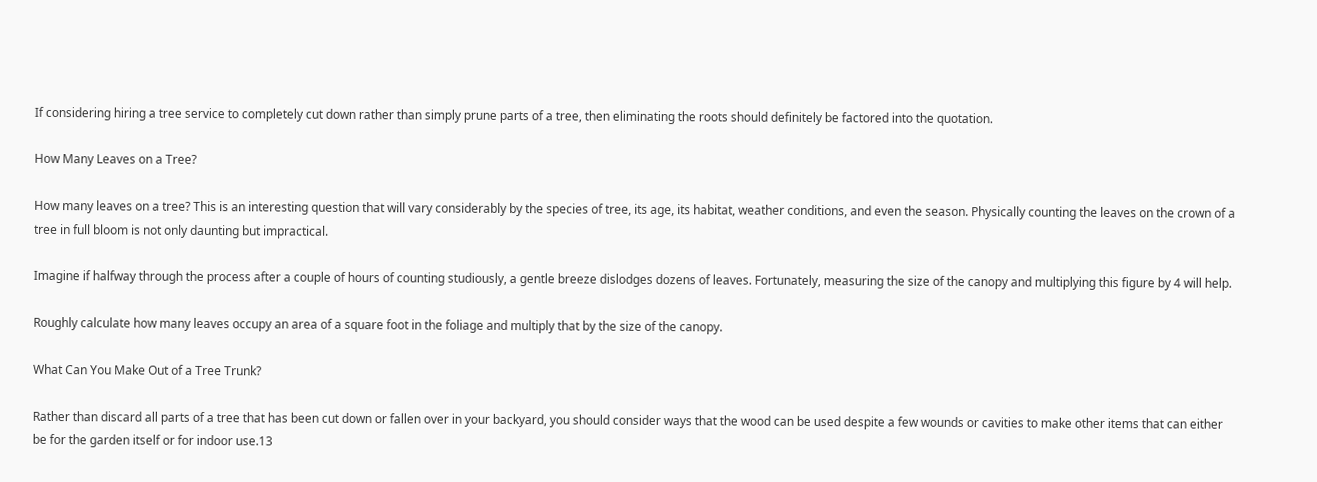If considering hiring a tree service to completely cut down rather than simply prune parts of a tree, then eliminating the roots should definitely be factored into the quotation.

How Many Leaves on a Tree?

How many leaves on a tree? This is an interesting question that will vary considerably by the species of tree, its age, its habitat, weather conditions, and even the season. Physically counting the leaves on the crown of a tree in full bloom is not only daunting but impractical.

Imagine if halfway through the process after a couple of hours of counting studiously, a gentle breeze dislodges dozens of leaves. Fortunately, measuring the size of the canopy and multiplying this figure by 4 will help.

Roughly calculate how many leaves occupy an area of a square foot in the foliage and multiply that by the size of the canopy.

What Can You Make Out of a Tree Trunk?

Rather than discard all parts of a tree that has been cut down or fallen over in your backyard, you should consider ways that the wood can be used despite a few wounds or cavities to make other items that can either be for the garden itself or for indoor use.13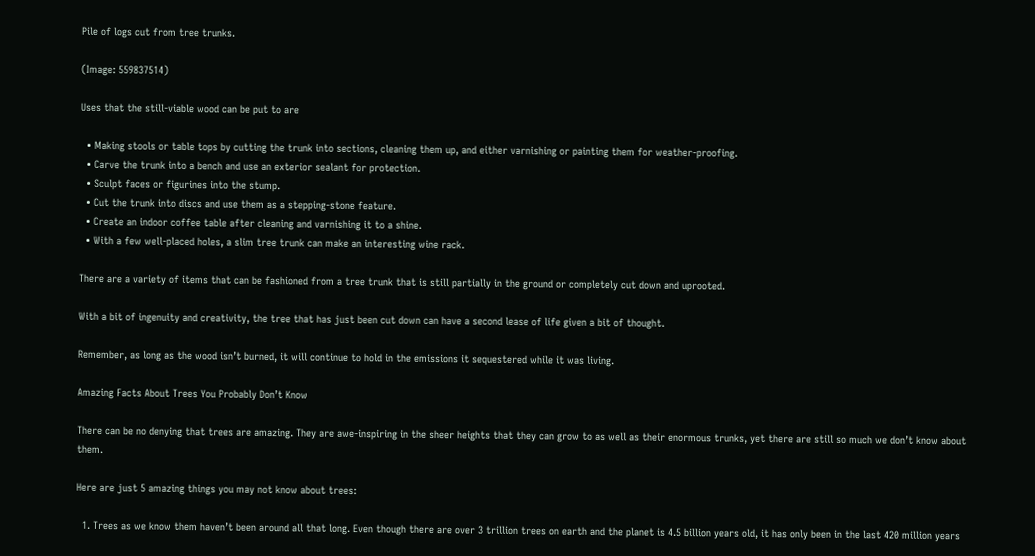Pile of logs cut from tree trunks.

(Image: 559837514)

Uses that the still-viable wood can be put to are

  • Making stools or table tops by cutting the trunk into sections, cleaning them up, and either varnishing or painting them for weather-proofing.
  • Carve the trunk into a bench and use an exterior sealant for protection.
  • Sculpt faces or figurines into the stump.
  • Cut the trunk into discs and use them as a stepping-stone feature.
  • Create an indoor coffee table after cleaning and varnishing it to a shine.
  • With a few well-placed holes, a slim tree trunk can make an interesting wine rack.

There are a variety of items that can be fashioned from a tree trunk that is still partially in the ground or completely cut down and uprooted.

With a bit of ingenuity and creativity, the tree that has just been cut down can have a second lease of life given a bit of thought.

Remember, as long as the wood isn’t burned, it will continue to hold in the emissions it sequestered while it was living.

Amazing Facts About Trees You Probably Don’t Know

There can be no denying that trees are amazing. They are awe-inspiring in the sheer heights that they can grow to as well as their enormous trunks, yet there are still so much we don’t know about them.

Here are just 5 amazing things you may not know about trees:

  1. Trees as we know them haven’t been around all that long. Even though there are over 3 trillion trees on earth and the planet is 4.5 billion years old, it has only been in the last 420 million years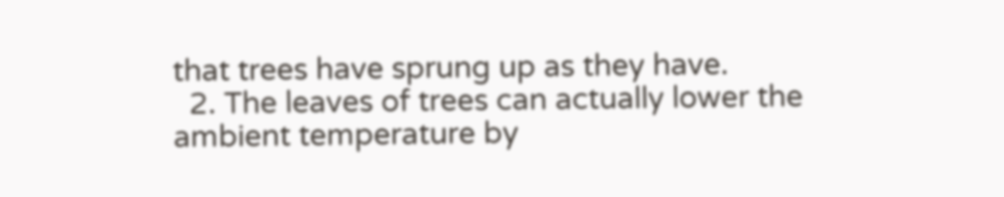that trees have sprung up as they have.
  2. The leaves of trees can actually lower the ambient temperature by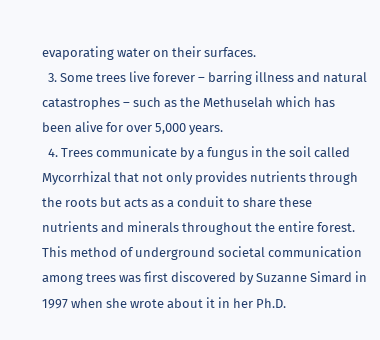evaporating water on their surfaces.
  3. Some trees live forever – barring illness and natural catastrophes – such as the Methuselah which has been alive for over 5,000 years.
  4. Trees communicate by a fungus in the soil called Mycorrhizal that not only provides nutrients through the roots but acts as a conduit to share these nutrients and minerals throughout the entire forest. This method of underground societal communication among trees was first discovered by Suzanne Simard in 1997 when she wrote about it in her Ph.D.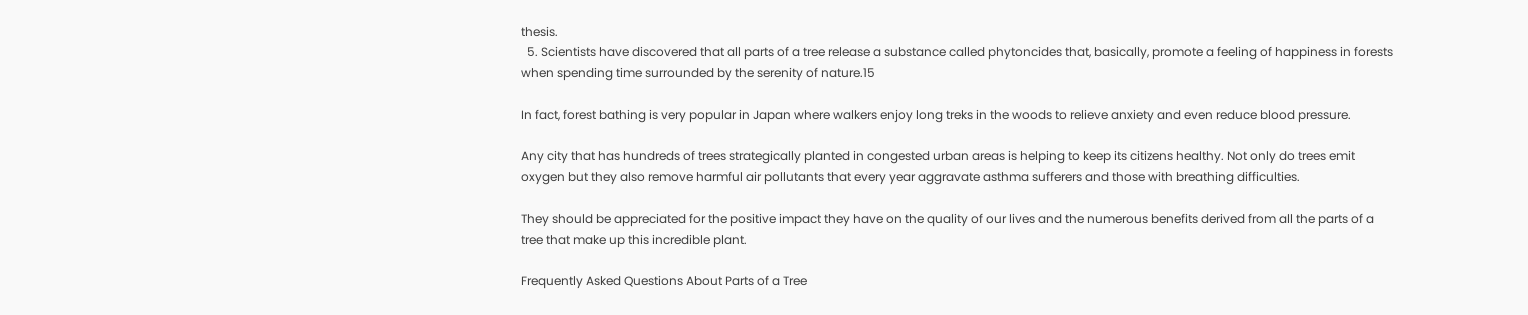thesis.
  5. Scientists have discovered that all parts of a tree release a substance called phytoncides that, basically, promote a feeling of happiness in forests when spending time surrounded by the serenity of nature.15

In fact, forest bathing is very popular in Japan where walkers enjoy long treks in the woods to relieve anxiety and even reduce blood pressure.

Any city that has hundreds of trees strategically planted in congested urban areas is helping to keep its citizens healthy. Not only do trees emit oxygen but they also remove harmful air pollutants that every year aggravate asthma sufferers and those with breathing difficulties.

They should be appreciated for the positive impact they have on the quality of our lives and the numerous benefits derived from all the parts of a tree that make up this incredible plant.

Frequently Asked Questions About Parts of a Tree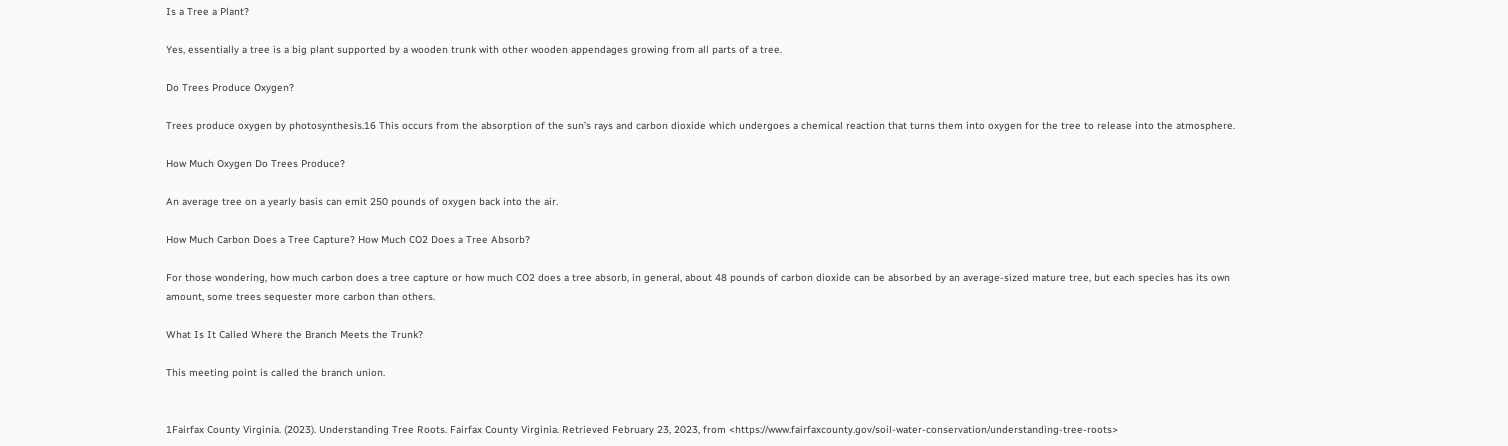Is a Tree a Plant?

Yes, essentially a tree is a big plant supported by a wooden trunk with other wooden appendages growing from all parts of a tree.

Do Trees Produce Oxygen?

Trees produce oxygen by photosynthesis.16 This occurs from the absorption of the sun’s rays and carbon dioxide which undergoes a chemical reaction that turns them into oxygen for the tree to release into the atmosphere.

How Much Oxygen Do Trees Produce?

An average tree on a yearly basis can emit 250 pounds of oxygen back into the air.

How Much Carbon Does a Tree Capture? How Much CO2 Does a Tree Absorb?

For those wondering, how much carbon does a tree capture or how much CO2 does a tree absorb, in general, about 48 pounds of carbon dioxide can be absorbed by an average-sized mature tree, but each species has its own amount, some trees sequester more carbon than others.

What Is It Called Where the Branch Meets the Trunk?

This meeting point is called the branch union.


1Fairfax County Virginia. (2023). Understanding Tree Roots. Fairfax County Virginia. Retrieved February 23, 2023, from <https://www.fairfaxcounty.gov/soil-water-conservation/understanding-tree-roots>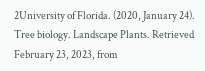2University of Florida. (2020, January 24). Tree biology. Landscape Plants. Retrieved February 23, 2023, from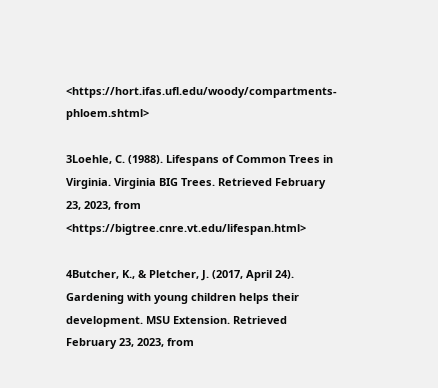<https://hort.ifas.ufl.edu/woody/compartments-phloem.shtml>

3Loehle, C. (1988). Lifespans of Common Trees in Virginia. Virginia BIG Trees. Retrieved February 23, 2023, from <https://bigtree.cnre.vt.edu/lifespan.html>

4Butcher, K., & Pletcher, J. (2017, April 24). Gardening with young children helps their development. MSU Extension. Retrieved February 23, 2023, from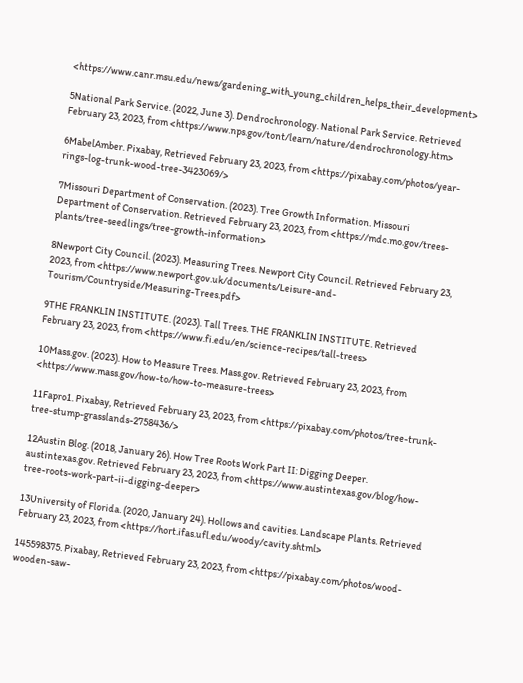<https://www.canr.msu.edu/news/gardening_with_young_children_helps_their_development>

5National Park Service. (2022, June 3). Dendrochronology. National Park Service. Retrieved February 23, 2023, from <https://www.nps.gov/tont/learn/nature/dendrochronology.htm>

6MabelAmber. Pixabay, Retrieved February 23, 2023, from <https://pixabay.com/photos/year-rings-log-trunk-wood-tree-3423069/>

7Missouri Department of Conservation. (2023). Tree Growth Information. Missouri Department of Conservation. Retrieved February 23, 2023, from <https://mdc.mo.gov/trees-plants/tree-seedlings/tree-growth-information>

8Newport City Council. (2023). Measuring Trees. Newport City Council. Retrieved February 23, 2023, from <https://www.newport.gov.uk/documents/Leisure-and-Tourism/Countryside/Measuring-Trees.pdf>

9THE FRANKLIN INSTITUTE. (2023). Tall Trees. THE FRANKLIN INSTITUTE. Retrieved February 23, 2023, from <https://www.fi.edu/en/science-recipes/tall-trees>

10Mass.gov. (2023). How to Measure Trees. Mass.gov. Retrieved February 23, 2023, from <https://www.mass.gov/how-to/how-to-measure-trees>

11Fapro1. Pixabay, Retrieved February 23, 2023, from <https://pixabay.com/photos/tree-trunk-tree-stump-grasslands-2758436/>

12Austin Blog. (2018, January 26). How Tree Roots Work Part II: Digging Deeper. austintexas.gov. Retrieved February 23, 2023, from <https://www.austintexas.gov/blog/how-tree-roots-work-part-ii-digging-deeper>

13University of Florida. (2020, January 24). Hollows and cavities. Landscape Plants. Retrieved February 23, 2023, from <https://hort.ifas.ufl.edu/woody/cavity.shtml>

145598375. Pixabay, Retrieved February 23, 2023, from <https://pixabay.com/photos/wood-wooden-saw-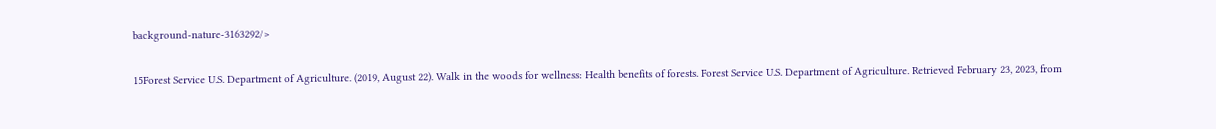background-nature-3163292/>

15Forest Service U.S. Department of Agriculture. (2019, August 22). Walk in the woods for wellness: Health benefits of forests. Forest Service U.S. Department of Agriculture. Retrieved February 23, 2023, from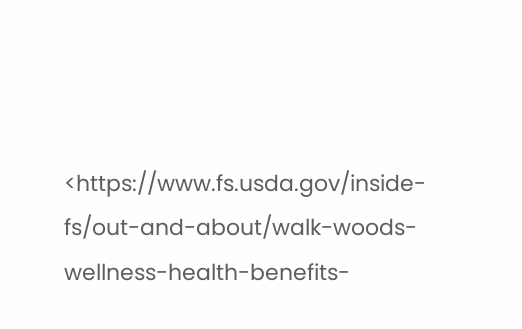<https://www.fs.usda.gov/inside-fs/out-and-about/walk-woods-wellness-health-benefits-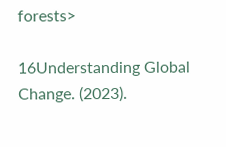forests>

16Understanding Global Change. (2023).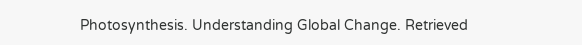Photosynthesis. Understanding Global Change. Retrieved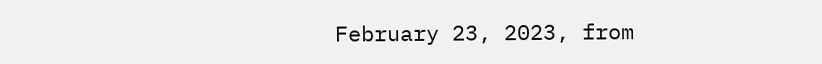February 23, 2023, from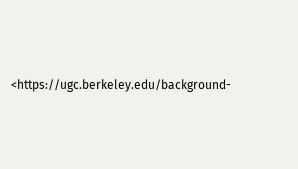<https://ugc.berkeley.edu/background-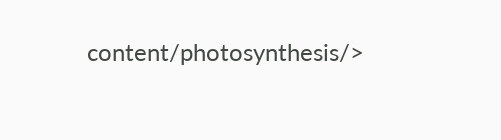content/photosynthesis/>